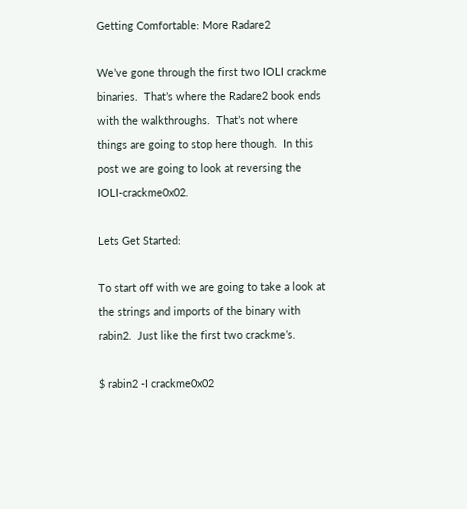Getting Comfortable: More Radare2

We’ve gone through the first two IOLI crackme binaries.  That’s where the Radare2 book ends with the walkthroughs.  That’s not where things are going to stop here though.  In this post we are going to look at reversing the IOLI-crackme0x02.

Lets Get Started:

To start off with we are going to take a look at the strings and imports of the binary with rabin2.  Just like the first two crackme’s.

$ rabin2 -I crackme0x02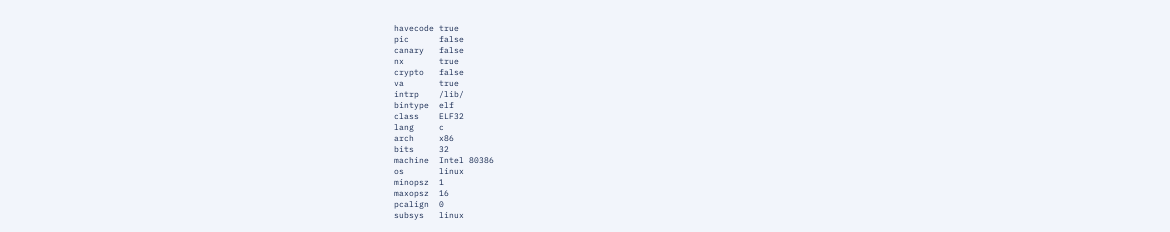havecode true
pic      false
canary   false
nx       true
crypto   false
va       true
intrp    /lib/
bintype  elf
class    ELF32
lang     c
arch     x86
bits     32
machine  Intel 80386
os       linux
minopsz  1
maxopsz  16
pcalign  0
subsys   linux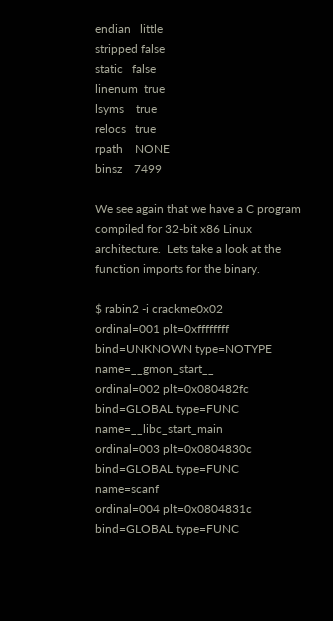endian   little
stripped false
static   false
linenum  true
lsyms    true
relocs   true
rpath    NONE
binsz    7499

We see again that we have a C program compiled for 32-bit x86 Linux architecture.  Lets take a look at the function imports for the binary.

$ rabin2 -i crackme0x02
ordinal=001 plt=0xffffffff bind=UNKNOWN type=NOTYPE name=__gmon_start__
ordinal=002 plt=0x080482fc bind=GLOBAL type=FUNC name=__libc_start_main
ordinal=003 plt=0x0804830c bind=GLOBAL type=FUNC name=scanf
ordinal=004 plt=0x0804831c bind=GLOBAL type=FUNC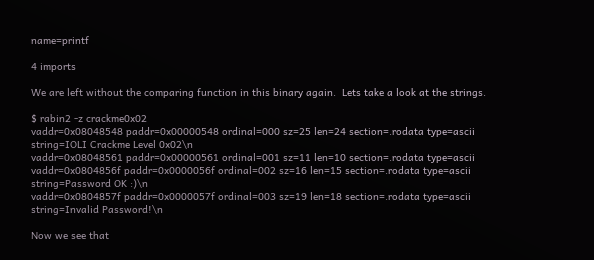name=printf

4 imports

We are left without the comparing function in this binary again.  Lets take a look at the strings.

$ rabin2 -z crackme0x02
vaddr=0x08048548 paddr=0x00000548 ordinal=000 sz=25 len=24 section=.rodata type=ascii
string=IOLI Crackme Level 0x02\n
vaddr=0x08048561 paddr=0x00000561 ordinal=001 sz=11 len=10 section=.rodata type=ascii
vaddr=0x0804856f paddr=0x0000056f ordinal=002 sz=16 len=15 section=.rodata type=ascii
string=Password OK :)\n
vaddr=0x0804857f paddr=0x0000057f ordinal=003 sz=19 len=18 section=.rodata type=ascii
string=Invalid Password!\n

Now we see that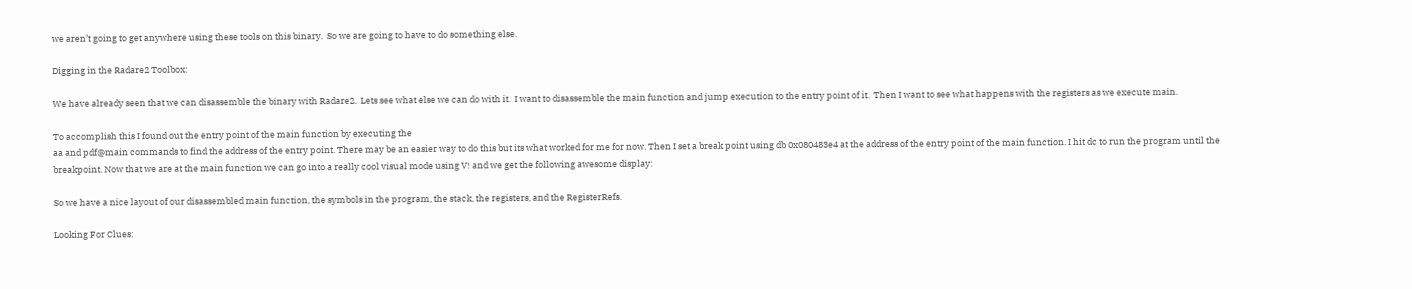we aren’t going to get anywhere using these tools on this binary.  So we are going to have to do something else.

Digging in the Radare2 Toolbox:

We have already seen that we can disassemble the binary with Radare2.  Lets see what else we can do with it.  I want to disassemble the main function and jump execution to the entry point of it.  Then I want to see what happens with the registers as we execute main.

To accomplish this I found out the entry point of the main function by executing the
aa and pdf@main commands to find the address of the entry point. There may be an easier way to do this but its what worked for me for now. Then I set a break point using db 0x080483e4 at the address of the entry point of the main function. I hit dc to run the program until the breakpoint. Now that we are at the main function we can go into a really cool visual mode using V! and we get the following awesome display:

So we have a nice layout of our disassembled main function, the symbols in the program, the stack, the registers, and the RegisterRefs.

Looking For Clues: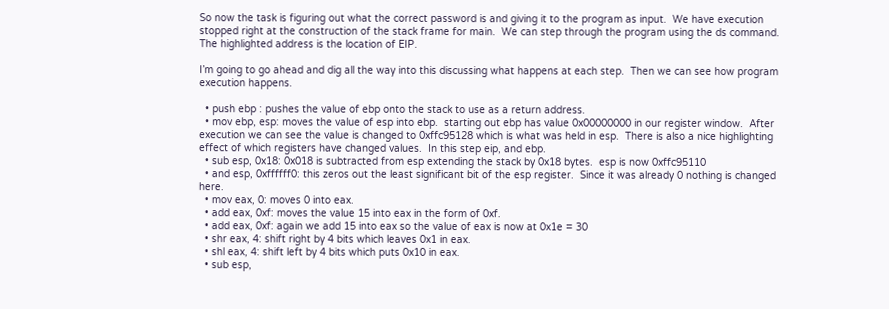So now the task is figuring out what the correct password is and giving it to the program as input.  We have execution stopped right at the construction of the stack frame for main.  We can step through the program using the ds command. The highlighted address is the location of EIP.

I’m going to go ahead and dig all the way into this discussing what happens at each step.  Then we can see how program execution happens.

  • push ebp : pushes the value of ebp onto the stack to use as a return address.
  • mov ebp, esp: moves the value of esp into ebp.  starting out ebp has value 0x00000000 in our register window.  After execution we can see the value is changed to 0xffc95128 which is what was held in esp.  There is also a nice highlighting effect of which registers have changed values.  In this step eip, and ebp.
  • sub esp, 0x18: 0x018 is subtracted from esp extending the stack by 0x18 bytes.  esp is now 0xffc95110
  • and esp, 0xffffff0: this zeros out the least significant bit of the esp register.  Since it was already 0 nothing is changed here.
  • mov eax, 0: moves 0 into eax.
  • add eax, 0xf: moves the value 15 into eax in the form of 0xf.
  • add eax, 0xf: again we add 15 into eax so the value of eax is now at 0x1e = 30
  • shr eax, 4: shift right by 4 bits which leaves 0x1 in eax.
  • shl eax, 4: shift left by 4 bits which puts 0x10 in eax.
  • sub esp,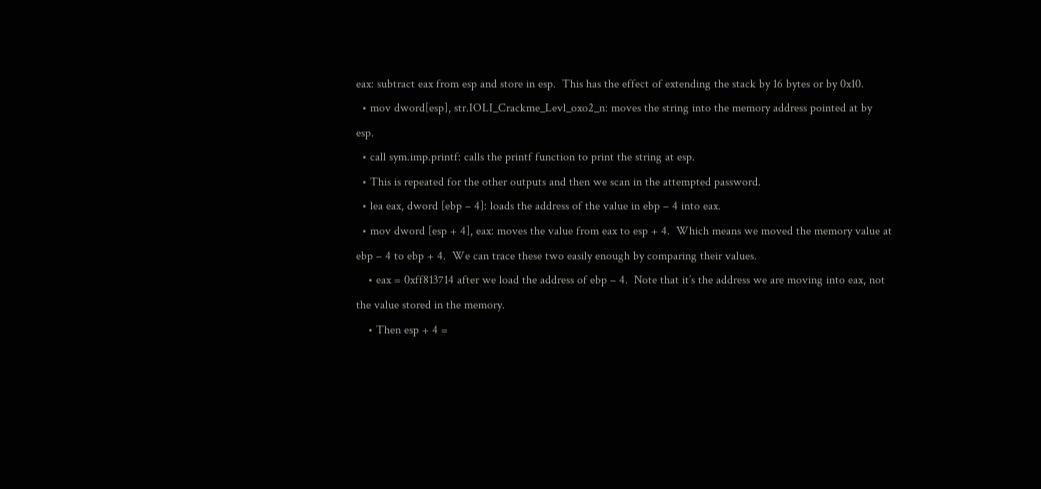eax: subtract eax from esp and store in esp.  This has the effect of extending the stack by 16 bytes or by 0x10.
  • mov dword[esp], str.IOLI_Crackme_Levl_oxo2_n: moves the string into the memory address pointed at by esp.
  • call sym.imp.printf: calls the printf function to print the string at esp.
  • This is repeated for the other outputs and then we scan in the attempted password.
  • lea eax, dword [ebp – 4]: loads the address of the value in ebp – 4 into eax.
  • mov dword [esp + 4], eax: moves the value from eax to esp + 4.  Which means we moved the memory value at ebp – 4 to ebp + 4.  We can trace these two easily enough by comparing their values.
    • eax = 0xff813714 after we load the address of ebp – 4.  Note that it’s the address we are moving into eax, not the value stored in the memory.
    • Then esp + 4 =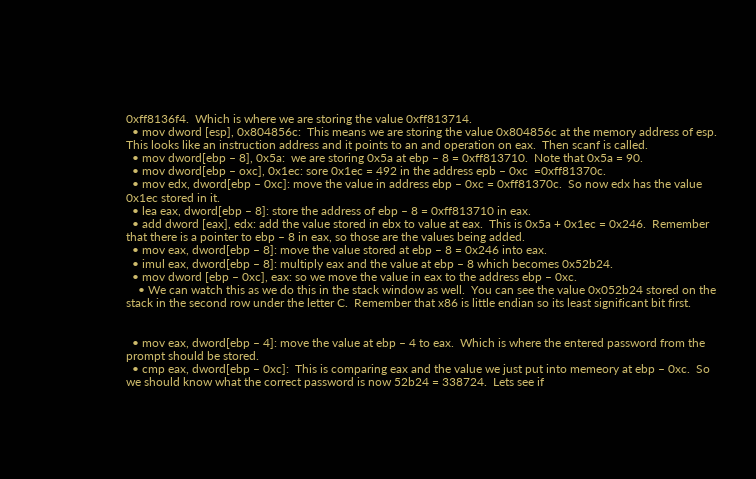0xff8136f4.  Which is where we are storing the value 0xff813714.
  • mov dword [esp], 0x804856c:  This means we are storing the value 0x804856c at the memory address of esp.  This looks like an instruction address and it points to an and operation on eax.  Then scanf is called.
  • mov dword[ebp – 8], 0x5a:  we are storing 0x5a at ebp – 8 = 0xff813710.  Note that 0x5a = 90.
  • mov dword[ebp – oxc], 0x1ec: sore 0x1ec = 492 in the address epb – 0xc  =0xff81370c.
  • mov edx, dword[ebp – 0xc]: move the value in address ebp – 0xc = 0xff81370c.  So now edx has the value 0x1ec stored in it.
  • lea eax, dword[ebp – 8]: store the address of ebp – 8 = 0xff813710 in eax.
  • add dword [eax], edx: add the value stored in ebx to value at eax.  This is 0x5a + 0x1ec = 0x246.  Remember that there is a pointer to ebp – 8 in eax, so those are the values being added.
  • mov eax, dword[ebp – 8]: move the value stored at ebp – 8 = 0x246 into eax.
  • imul eax, dword[ebp – 8]: multiply eax and the value at ebp – 8 which becomes 0x52b24.
  • mov dword [ebp – 0xc], eax: so we move the value in eax to the address ebp – 0xc.
    • We can watch this as we do this in the stack window as well.  You can see the value 0x052b24 stored on the stack in the second row under the letter C.  Remember that x86 is little endian so its least significant bit first.


  • mov eax, dword[ebp – 4]: move the value at ebp – 4 to eax.  Which is where the entered password from the prompt should be stored.
  • cmp eax, dword[ebp – 0xc]:  This is comparing eax and the value we just put into memeory at ebp – 0xc.  So we should know what the correct password is now 52b24 = 338724.  Lets see if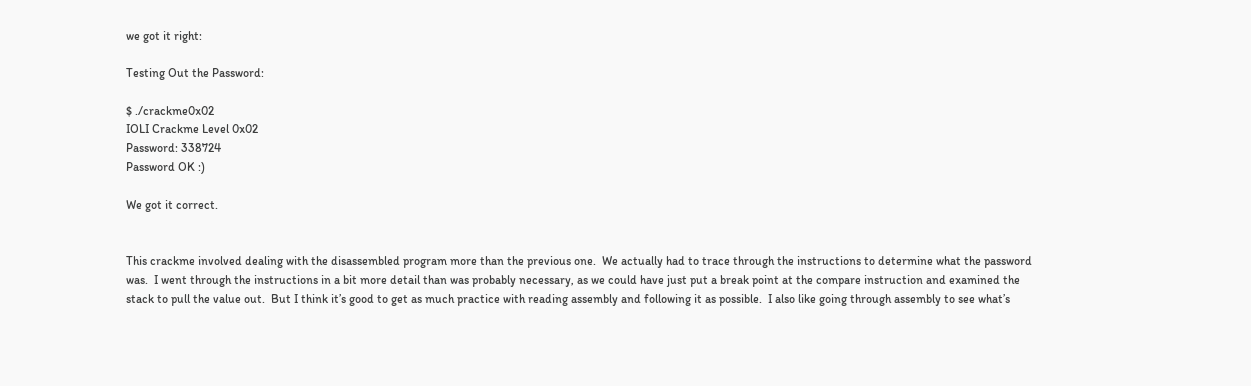we got it right:

Testing Out the Password:

$ ./crackme0x02
IOLI Crackme Level 0x02
Password: 338724
Password OK :)

We got it correct.


This crackme involved dealing with the disassembled program more than the previous one.  We actually had to trace through the instructions to determine what the password was.  I went through the instructions in a bit more detail than was probably necessary, as we could have just put a break point at the compare instruction and examined the stack to pull the value out.  But I think it’s good to get as much practice with reading assembly and following it as possible.  I also like going through assembly to see what’s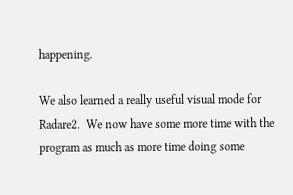happening.

We also learned a really useful visual mode for Radare2.  We now have some more time with the program as much as more time doing some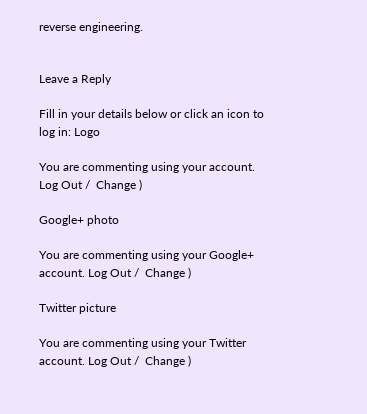reverse engineering.


Leave a Reply

Fill in your details below or click an icon to log in: Logo

You are commenting using your account. Log Out /  Change )

Google+ photo

You are commenting using your Google+ account. Log Out /  Change )

Twitter picture

You are commenting using your Twitter account. Log Out /  Change )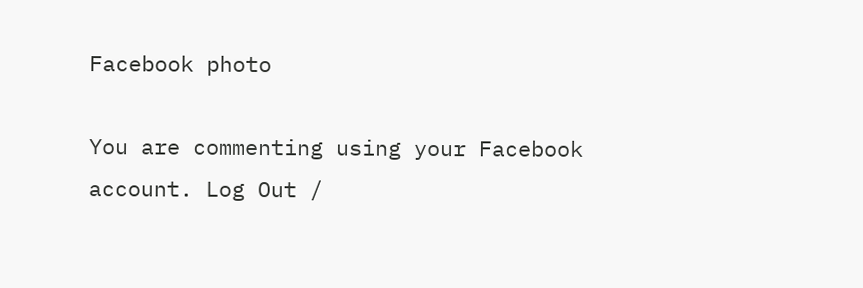Facebook photo

You are commenting using your Facebook account. Log Out /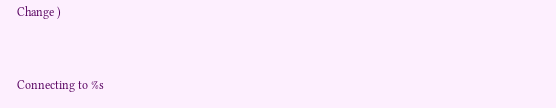Change )


Connecting to %s